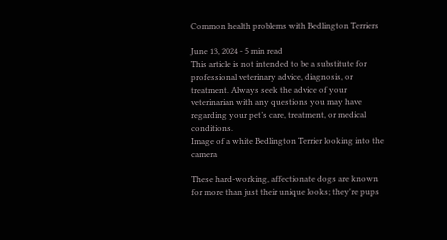Common health problems with Bedlington Terriers

June 13, 2024 - 5 min read
This article is not intended to be a substitute for professional veterinary advice, diagnosis, or treatment. Always seek the advice of your veterinarian with any questions you may have regarding your pet’s care, treatment, or medical conditions.
Image of a white Bedlington Terrier looking into the camera

These hard-working, affectionate dogs are known for more than just their unique looks; they're pups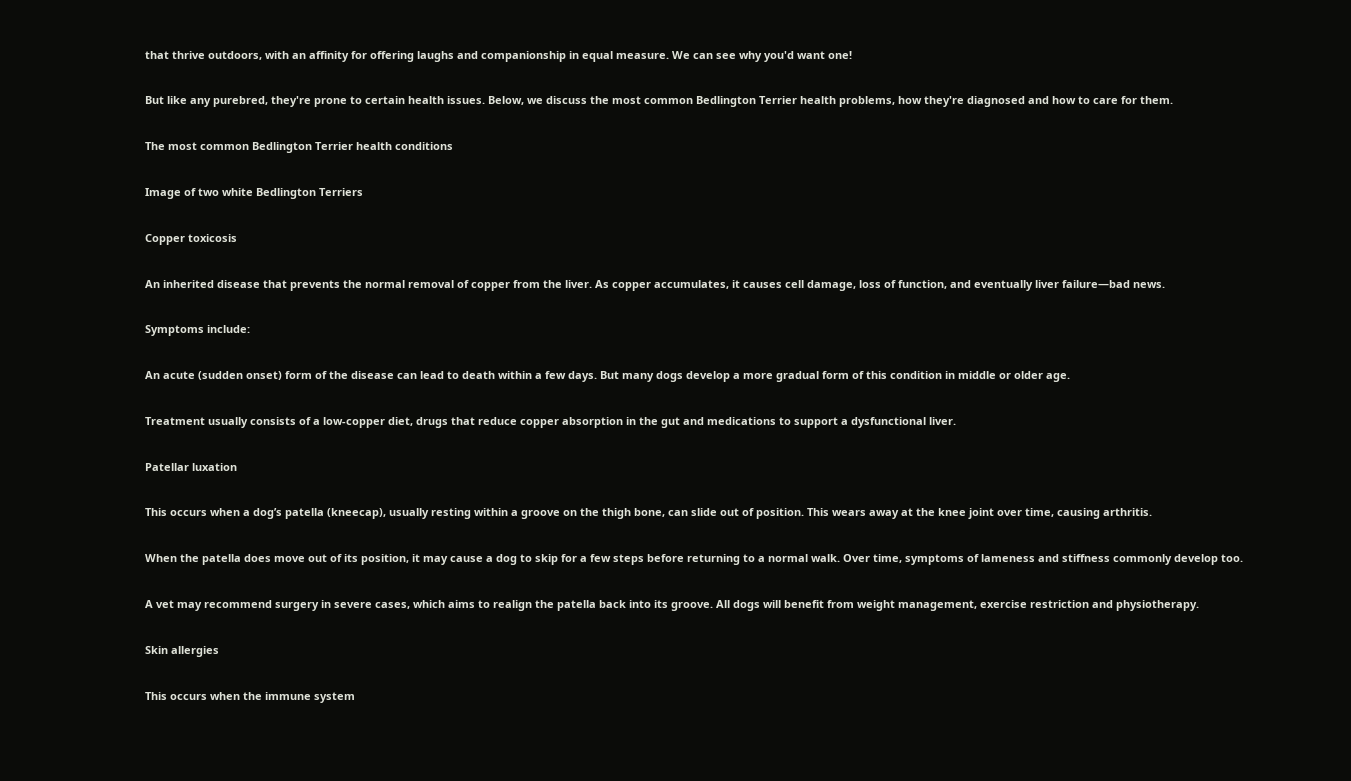that thrive outdoors, with an affinity for offering laughs and companionship in equal measure. We can see why you'd want one!

But like any purebred, they're prone to certain health issues. Below, we discuss the most common Bedlington Terrier health problems, how they're diagnosed and how to care for them.

The most common Bedlington Terrier health conditions

Image of two white Bedlington Terriers

Copper toxicosis

An inherited disease that prevents the normal removal of copper from the liver. As copper accumulates, it causes cell damage, loss of function, and eventually liver failure—bad news.

Symptoms include:

An acute (sudden onset) form of the disease can lead to death within a few days. But many dogs develop a more gradual form of this condition in middle or older age.

Treatment usually consists of a low-copper diet, drugs that reduce copper absorption in the gut and medications to support a dysfunctional liver.

Patellar luxation

This occurs when a dog’s patella (kneecap), usually resting within a groove on the thigh bone, can slide out of position. This wears away at the knee joint over time, causing arthritis.

When the patella does move out of its position, it may cause a dog to skip for a few steps before returning to a normal walk. Over time, symptoms of lameness and stiffness commonly develop too.

A vet may recommend surgery in severe cases, which aims to realign the patella back into its groove. All dogs will benefit from weight management, exercise restriction and physiotherapy.

Skin allergies

This occurs when the immune system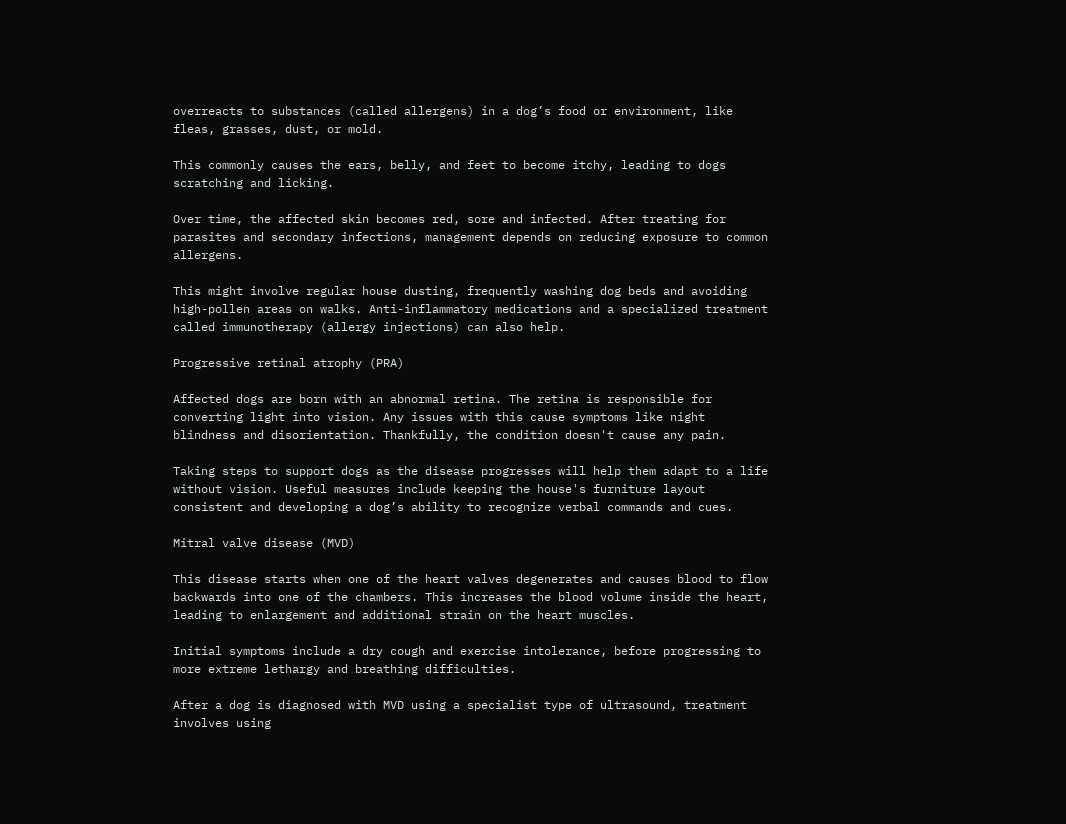overreacts to substances (called allergens) in a dog’s food or environment, like fleas, grasses, dust, or mold.

This commonly causes the ears, belly, and feet to become itchy, leading to dogs scratching and licking.

Over time, the affected skin becomes red, sore and infected. After treating for parasites and secondary infections, management depends on reducing exposure to common allergens.

This might involve regular house dusting, frequently washing dog beds and avoiding high-pollen areas on walks. Anti-inflammatory medications and a specialized treatment called immunotherapy (allergy injections) can also help.

Progressive retinal atrophy (PRA)

Affected dogs are born with an abnormal retina. The retina is responsible for converting light into vision. Any issues with this cause symptoms like night blindness and disorientation. Thankfully, the condition doesn't cause any pain.

Taking steps to support dogs as the disease progresses will help them adapt to a life without vision. Useful measures include keeping the house's furniture layout consistent and developing a dog’s ability to recognize verbal commands and cues.

Mitral valve disease (MVD)

This disease starts when one of the heart valves degenerates and causes blood to flow backwards into one of the chambers. This increases the blood volume inside the heart, leading to enlargement and additional strain on the heart muscles.

Initial symptoms include a dry cough and exercise intolerance, before progressing to more extreme lethargy and breathing difficulties.

After a dog is diagnosed with MVD using a specialist type of ultrasound, treatment involves using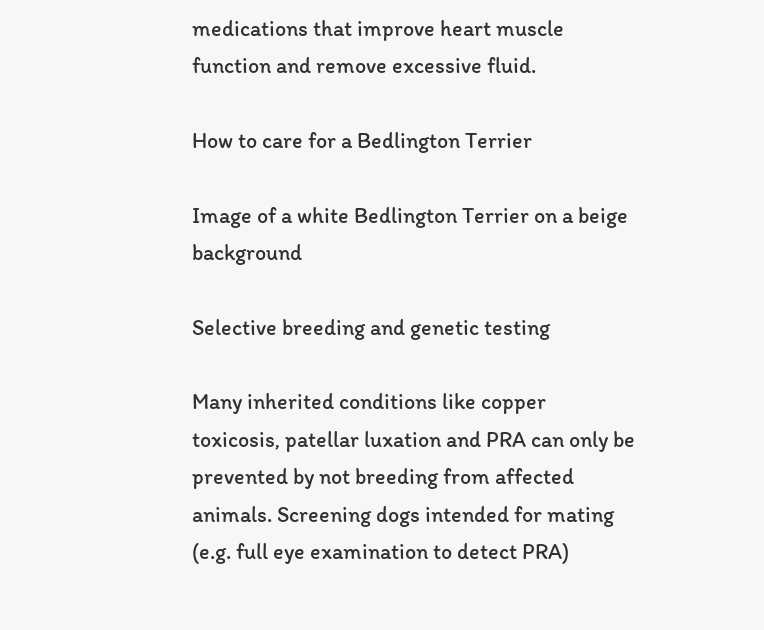medications that improve heart muscle function and remove excessive fluid.

How to care for a Bedlington Terrier

Image of a white Bedlington Terrier on a beige background

Selective breeding and genetic testing

Many inherited conditions like copper toxicosis, patellar luxation and PRA can only be prevented by not breeding from affected animals. Screening dogs intended for mating (e.g. full eye examination to detect PRA)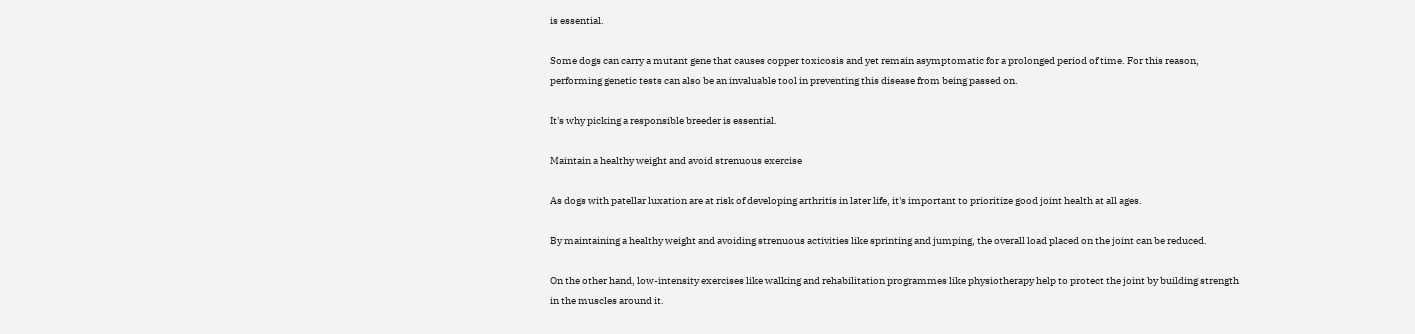is essential.

Some dogs can carry a mutant gene that causes copper toxicosis and yet remain asymptomatic for a prolonged period of time. For this reason, performing genetic tests can also be an invaluable tool in preventing this disease from being passed on.

It's why picking a responsible breeder is essential.

Maintain a healthy weight and avoid strenuous exercise

As dogs with patellar luxation are at risk of developing arthritis in later life, it's important to prioritize good joint health at all ages.

By maintaining a healthy weight and avoiding strenuous activities like sprinting and jumping, the overall load placed on the joint can be reduced.

On the other hand, low-intensity exercises like walking and rehabilitation programmes like physiotherapy help to protect the joint by building strength in the muscles around it.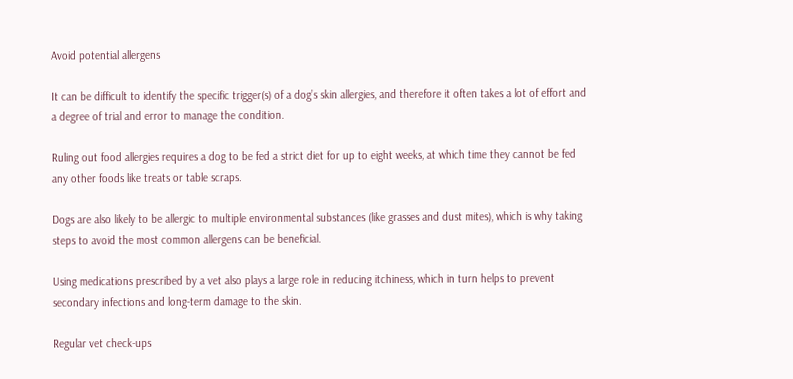Avoid potential allergens

It can be difficult to identify the specific trigger(s) of a dog’s skin allergies, and therefore it often takes a lot of effort and a degree of trial and error to manage the condition.

Ruling out food allergies requires a dog to be fed a strict diet for up to eight weeks, at which time they cannot be fed any other foods like treats or table scraps.

Dogs are also likely to be allergic to multiple environmental substances (like grasses and dust mites), which is why taking steps to avoid the most common allergens can be beneficial.

Using medications prescribed by a vet also plays a large role in reducing itchiness, which in turn helps to prevent secondary infections and long-term damage to the skin.

Regular vet check-ups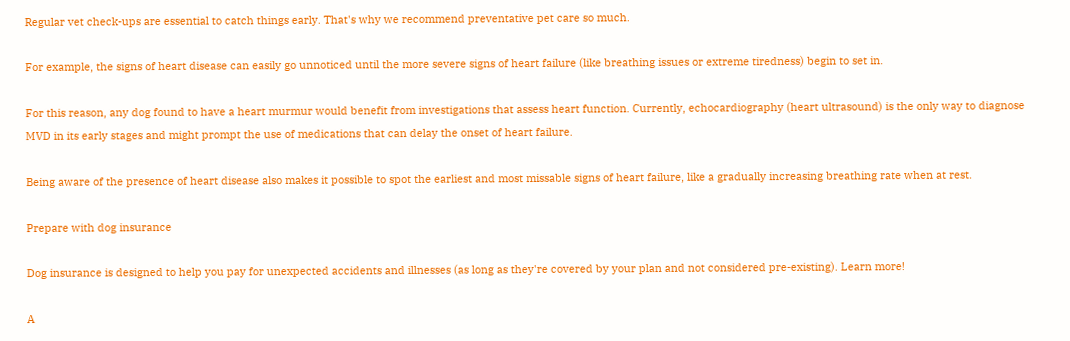Regular vet check-ups are essential to catch things early. That's why we recommend preventative pet care so much.

For example, the signs of heart disease can easily go unnoticed until the more severe signs of heart failure (like breathing issues or extreme tiredness) begin to set in.

For this reason, any dog found to have a heart murmur would benefit from investigations that assess heart function. Currently, echocardiography (heart ultrasound) is the only way to diagnose MVD in its early stages and might prompt the use of medications that can delay the onset of heart failure.

Being aware of the presence of heart disease also makes it possible to spot the earliest and most missable signs of heart failure, like a gradually increasing breathing rate when at rest.

Prepare with dog insurance

Dog insurance is designed to help you pay for unexpected accidents and illnesses (as long as they're covered by your plan and not considered pre-existing). Learn more!

A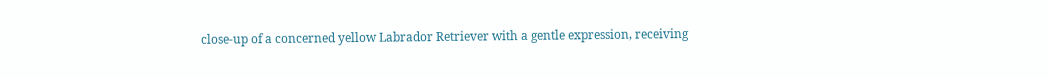close-up of a concerned yellow Labrador Retriever with a gentle expression, receiving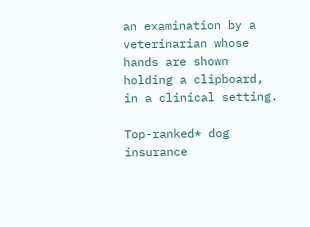an examination by a veterinarian whose hands are shown holding a clipboard, in a clinical setting.

Top-ranked* dog insurance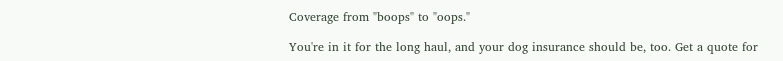Coverage from "boops" to "oops."

You're in it for the long haul, and your dog insurance should be, too. Get a quote for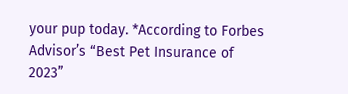your pup today. *According to Forbes Advisor’s “Best Pet Insurance of 2023”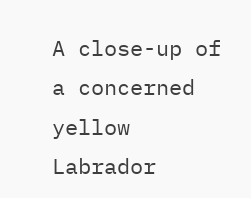A close-up of a concerned yellow Labrador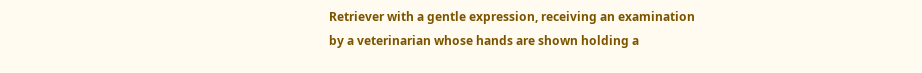Retriever with a gentle expression, receiving an examination by a veterinarian whose hands are shown holding a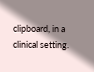clipboard, in a clinical setting.